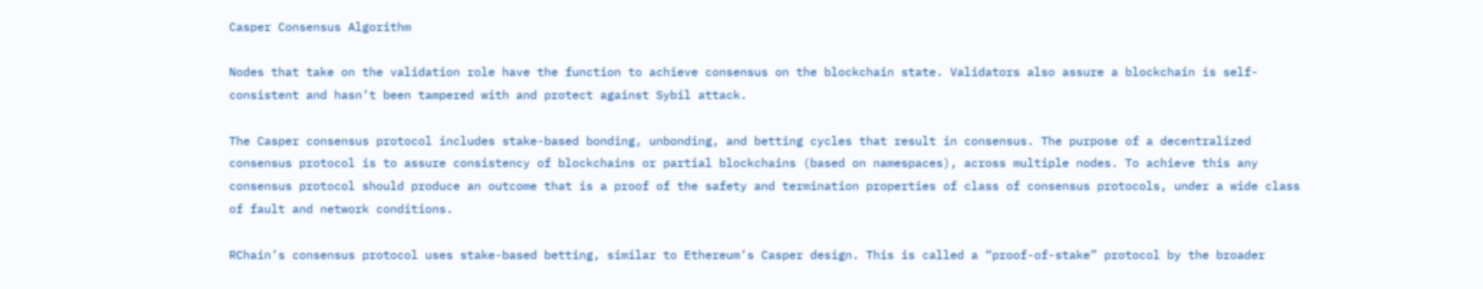Casper Consensus Algorithm

Nodes that take on the validation role have the function to achieve consensus on the blockchain state. Validators also assure a blockchain is self-consistent and hasn’t been tampered with and protect against Sybil attack.

The Casper consensus protocol includes stake-based bonding, unbonding, and betting cycles that result in consensus. The purpose of a decentralized consensus protocol is to assure consistency of blockchains or partial blockchains (based on namespaces), across multiple nodes. To achieve this any consensus protocol should produce an outcome that is a proof of the safety and termination properties of class of consensus protocols, under a wide class of fault and network conditions.

RChain’s consensus protocol uses stake-based betting, similar to Ethereum’s Casper design. This is called a “proof-of-stake” protocol by the broader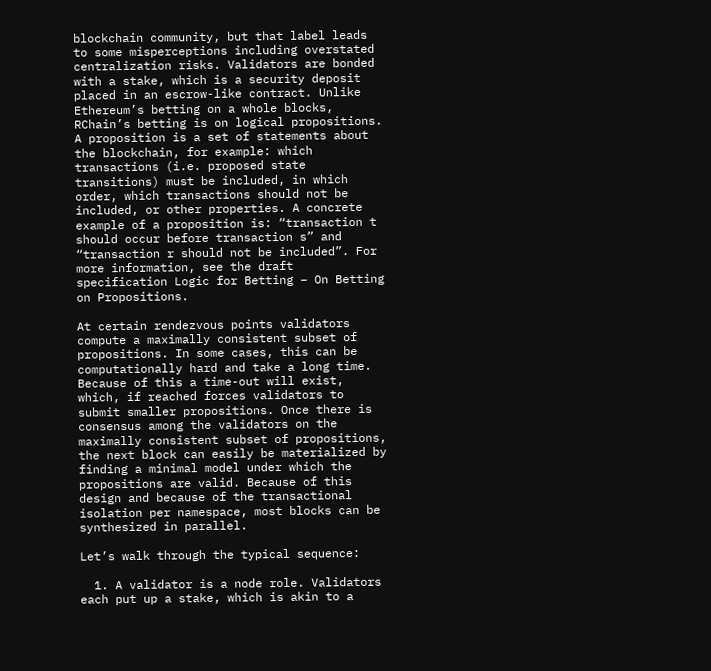blockchain community, but that label leads to some misperceptions including overstated centralization risks. Validators are bonded with a stake, which is a security deposit placed in an escrow-like contract. Unlike Ethereum’s betting on a whole blocks, RChain’s betting is on logical propositions. A proposition is a set of statements about the blockchain, for example: which transactions (i.e. proposed state transitions) must be included, in which order, which transactions should not be included, or other properties. A concrete example of a proposition is: “transaction t should occur before transaction s” and “transaction r should not be included”. For more information, see the draft specification Logic for Betting – On Betting on Propositions.

At certain rendezvous points validators compute a maximally consistent subset of propositions. In some cases, this can be computationally hard and take a long time. Because of this a time-out will exist, which, if reached forces validators to submit smaller propositions. Once there is consensus among the validators on the maximally consistent subset of propositions, the next block can easily be materialized by finding a minimal model under which the propositions are valid. Because of this design and because of the transactional isolation per namespace, most blocks can be synthesized in parallel.

Let’s walk through the typical sequence:

  1. A validator is a node role. Validators each put up a stake, which is akin to a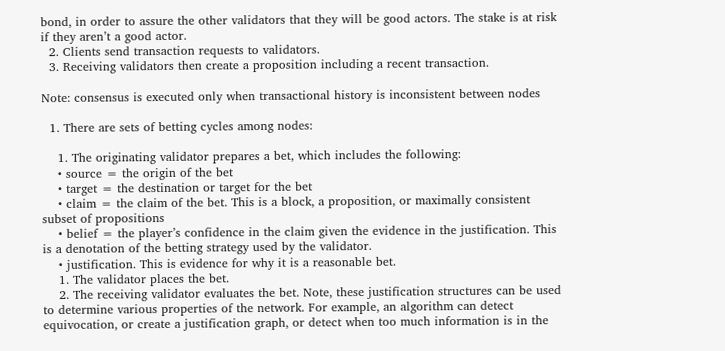bond, in order to assure the other validators that they will be good actors. The stake is at risk if they aren’t a good actor.
  2. Clients send transaction requests to validators.
  3. Receiving validators then create a proposition including a recent transaction.

Note: consensus is executed only when transactional history is inconsistent between nodes

  1. There are sets of betting cycles among nodes:

    1. The originating validator prepares a bet, which includes the following:
    • source = the origin of the bet
    • target = the destination or target for the bet
    • claim = the claim of the bet. This is a block, a proposition, or maximally consistent subset of propositions
    • belief = the player’s confidence in the claim given the evidence in the justification. This is a denotation of the betting strategy used by the validator.
    • justification. This is evidence for why it is a reasonable bet.
    1. The validator places the bet.
    2. The receiving validator evaluates the bet. Note, these justification structures can be used to determine various properties of the network. For example, an algorithm can detect equivocation, or create a justification graph, or detect when too much information is in the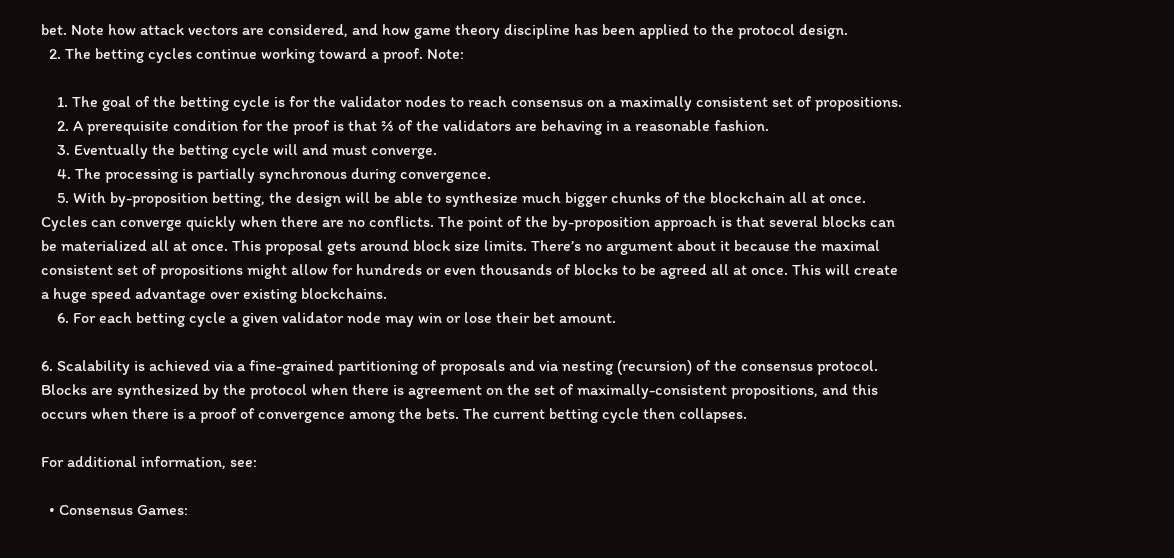bet. Note how attack vectors are considered, and how game theory discipline has been applied to the protocol design.
  2. The betting cycles continue working toward a proof. Note:

    1. The goal of the betting cycle is for the validator nodes to reach consensus on a maximally consistent set of propositions.
    2. A prerequisite condition for the proof is that ⅔ of the validators are behaving in a reasonable fashion.
    3. Eventually the betting cycle will and must converge.
    4. The processing is partially synchronous during convergence.
    5. With by-proposition betting, the design will be able to synthesize much bigger chunks of the blockchain all at once. Cycles can converge quickly when there are no conflicts. The point of the by-proposition approach is that several blocks can be materialized all at once. This proposal gets around block size limits. There’s no argument about it because the maximal consistent set of propositions might allow for hundreds or even thousands of blocks to be agreed all at once. This will create a huge speed advantage over existing blockchains.
    6. For each betting cycle a given validator node may win or lose their bet amount.

6. Scalability is achieved via a fine-grained partitioning of proposals and via nesting (recursion) of the consensus protocol. Blocks are synthesized by the protocol when there is agreement on the set of maximally-consistent propositions, and this occurs when there is a proof of convergence among the bets. The current betting cycle then collapses.

For additional information, see:

  • Consensus Games: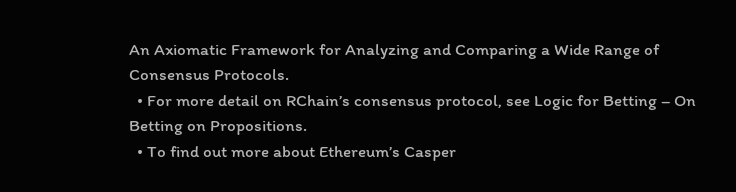An Axiomatic Framework for Analyzing and Comparing a Wide Range of Consensus Protocols.
  • For more detail on RChain’s consensus protocol, see Logic for Betting – On Betting on Propositions.
  • To find out more about Ethereum’s Casper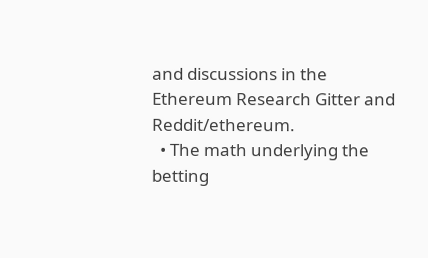and discussions in the Ethereum Research Gitter and Reddit/ethereum.
  • The math underlying the betting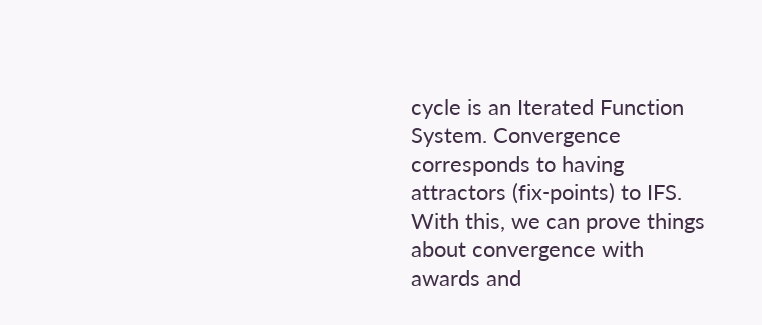cycle is an Iterated Function System. Convergence corresponds to having attractors (fix-points) to IFS. With this, we can prove things about convergence with awards and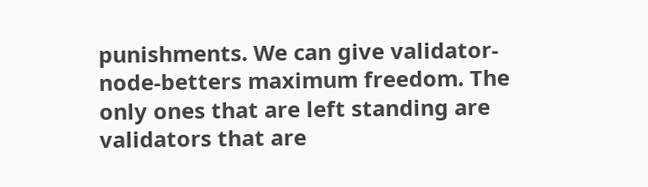punishments. We can give validator-node-betters maximum freedom. The only ones that are left standing are validators that are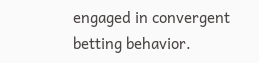engaged in convergent betting behavior.